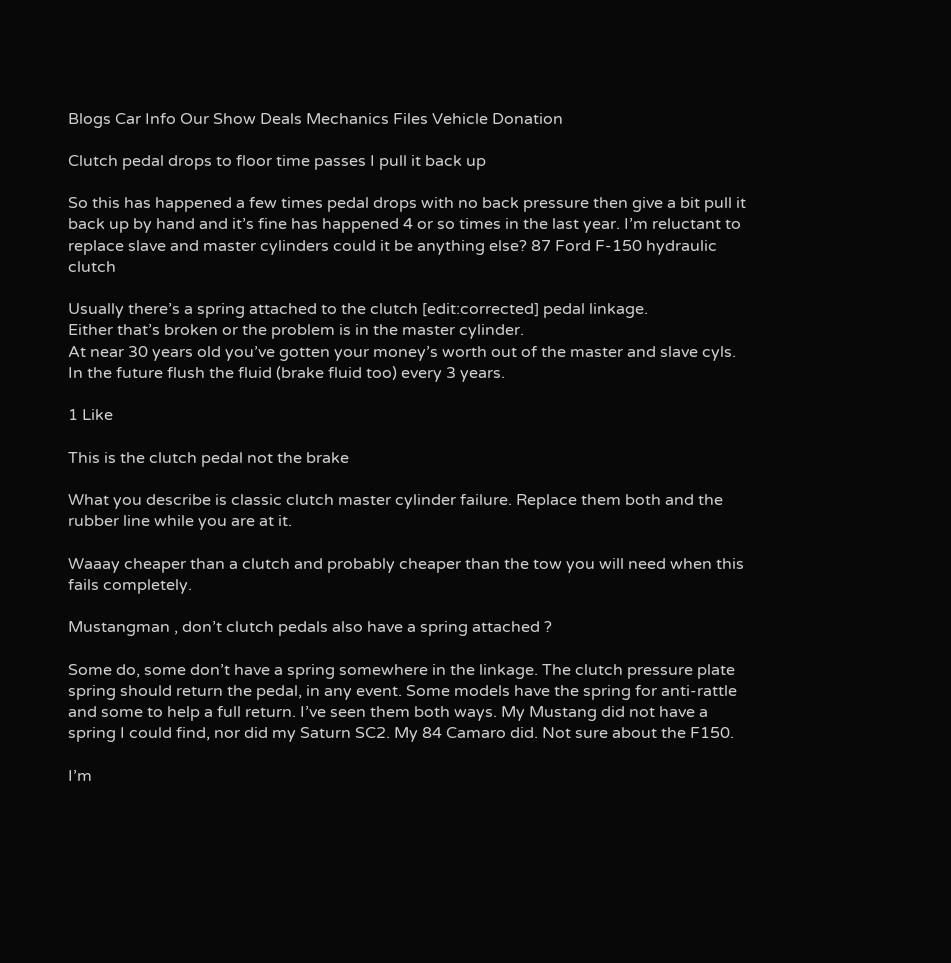Blogs Car Info Our Show Deals Mechanics Files Vehicle Donation

Clutch pedal drops to floor time passes I pull it back up

So this has happened a few times pedal drops with no back pressure then give a bit pull it back up by hand and it’s fine has happened 4 or so times in the last year. I’m reluctant to replace slave and master cylinders could it be anything else? 87 Ford F-150 hydraulic clutch

Usually there’s a spring attached to the clutch [edit:corrected] pedal linkage.
Either that’s broken or the problem is in the master cylinder.
At near 30 years old you’ve gotten your money’s worth out of the master and slave cyls.
In the future flush the fluid (brake fluid too) every 3 years.

1 Like

This is the clutch pedal not the brake

What you describe is classic clutch master cylinder failure. Replace them both and the rubber line while you are at it.

Waaay cheaper than a clutch and probably cheaper than the tow you will need when this fails completely.

Mustangman , don’t clutch pedals also have a spring attached ?

Some do, some don’t have a spring somewhere in the linkage. The clutch pressure plate spring should return the pedal, in any event. Some models have the spring for anti-rattle and some to help a full return. I’ve seen them both ways. My Mustang did not have a spring I could find, nor did my Saturn SC2. My 84 Camaro did. Not sure about the F150.

I’m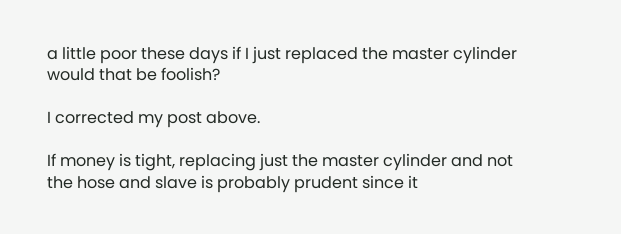a little poor these days if I just replaced the master cylinder would that be foolish?

I corrected my post above.

If money is tight, replacing just the master cylinder and not the hose and slave is probably prudent since it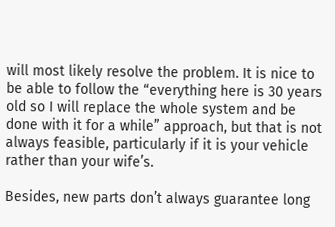will most likely resolve the problem. It is nice to be able to follow the “everything here is 30 years old so I will replace the whole system and be done with it for a while” approach, but that is not always feasible, particularly if it is your vehicle rather than your wife’s.

Besides, new parts don’t always guarantee long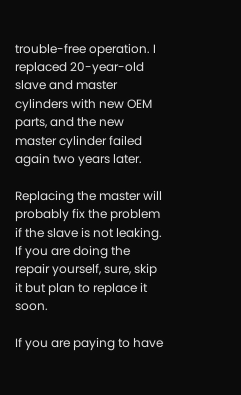trouble-free operation. I replaced 20-year-old slave and master cylinders with new OEM parts, and the new master cylinder failed again two years later.

Replacing the master will probably fix the problem if the slave is not leaking. If you are doing the repair yourself, sure, skip it but plan to replace it soon.

If you are paying to have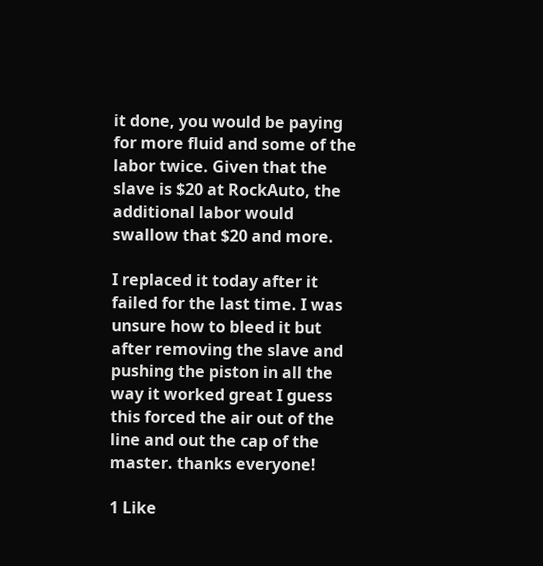it done, you would be paying for more fluid and some of the labor twice. Given that the slave is $20 at RockAuto, the additional labor would swallow that $20 and more.

I replaced it today after it failed for the last time. I was unsure how to bleed it but after removing the slave and pushing the piston in all the way it worked great I guess this forced the air out of the line and out the cap of the master. thanks everyone!

1 Like